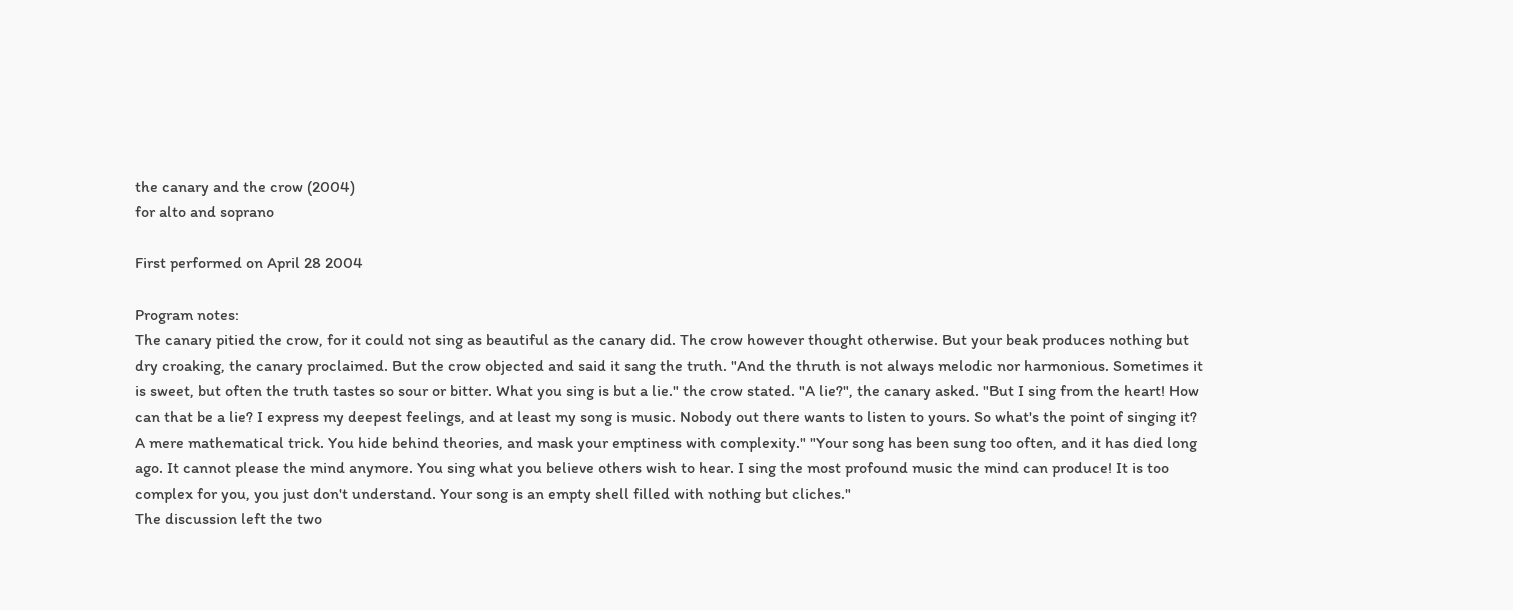the canary and the crow (2004)
for alto and soprano

First performed on April 28 2004

Program notes:
The canary pitied the crow, for it could not sing as beautiful as the canary did. The crow however thought otherwise. But your beak produces nothing but dry croaking, the canary proclaimed. But the crow objected and said it sang the truth. "And the thruth is not always melodic nor harmonious. Sometimes it is sweet, but often the truth tastes so sour or bitter. What you sing is but a lie." the crow stated. "A lie?", the canary asked. "But I sing from the heart! How can that be a lie? I express my deepest feelings, and at least my song is music. Nobody out there wants to listen to yours. So what's the point of singing it? A mere mathematical trick. You hide behind theories, and mask your emptiness with complexity." "Your song has been sung too often, and it has died long ago. It cannot please the mind anymore. You sing what you believe others wish to hear. I sing the most profound music the mind can produce! It is too complex for you, you just don't understand. Your song is an empty shell filled with nothing but cliches."
The discussion left the two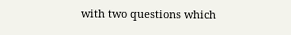with two questions which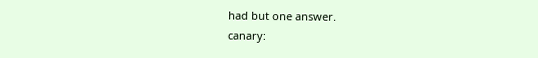had but one answer.
canary: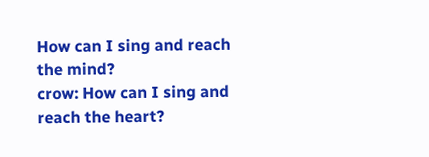How can I sing and reach the mind?
crow: How can I sing and reach the heart?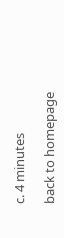c. 4 minutes

back to homepage